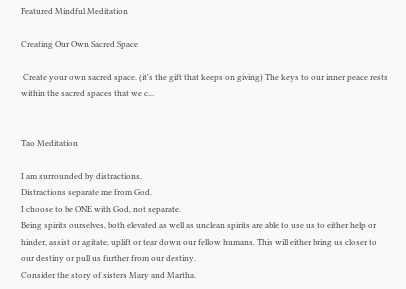Featured Mindful Meditation

Creating Our Own Sacred Space

 Create your own sacred space. (it's the gift that keeps on giving) The keys to our inner peace rests within the sacred spaces that we c...


Tao Meditation

I am surrounded by distractions.
Distractions separate me from God.
I choose to be ONE with God, not separate.
Being spirits ourselves, both elevated as well as unclean spirits are able to use us to either help or hinder, assist or agitate, uplift or tear down our fellow humans. This will either bring us closer to our destiny or pull us further from our destiny.
Consider the story of sisters Mary and Martha.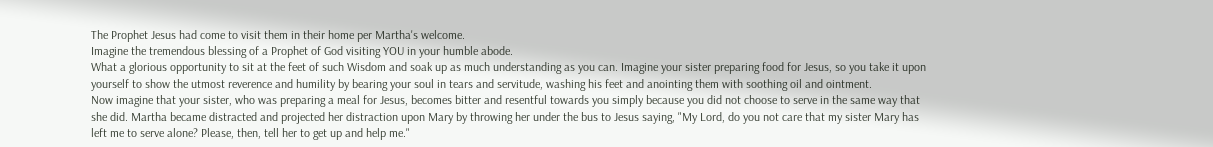The Prophet Jesus had come to visit them in their home per Martha's welcome.
Imagine the tremendous blessing of a Prophet of God visiting YOU in your humble abode.
What a glorious opportunity to sit at the feet of such Wisdom and soak up as much understanding as you can. Imagine your sister preparing food for Jesus, so you take it upon yourself to show the utmost reverence and humility by bearing your soul in tears and servitude, washing his feet and anointing them with soothing oil and ointment.
Now imagine that your sister, who was preparing a meal for Jesus, becomes bitter and resentful towards you simply because you did not choose to serve in the same way that she did. Martha became distracted and projected her distraction upon Mary by throwing her under the bus to Jesus saying, "My Lord, do you not care that my sister Mary has left me to serve alone? Please, then, tell her to get up and help me."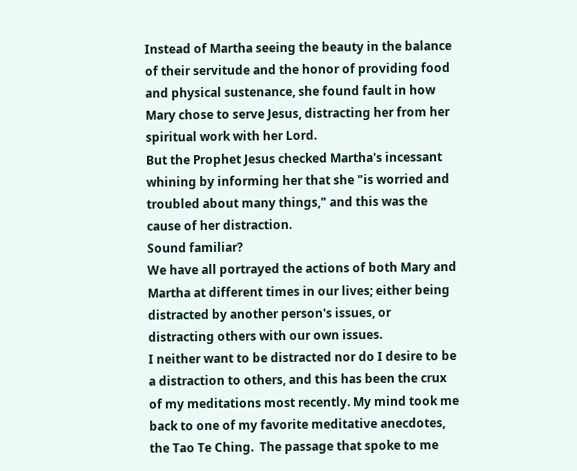Instead of Martha seeing the beauty in the balance of their servitude and the honor of providing food and physical sustenance, she found fault in how Mary chose to serve Jesus, distracting her from her spiritual work with her Lord.
But the Prophet Jesus checked Martha's incessant whining by informing her that she "is worried and troubled about many things," and this was the cause of her distraction.
Sound familiar?
We have all portrayed the actions of both Mary and Martha at different times in our lives; either being distracted by another person's issues, or distracting others with our own issues.
I neither want to be distracted nor do I desire to be a distraction to others, and this has been the crux of my meditations most recently. My mind took me back to one of my favorite meditative anecdotes, the Tao Te Ching.  The passage that spoke to me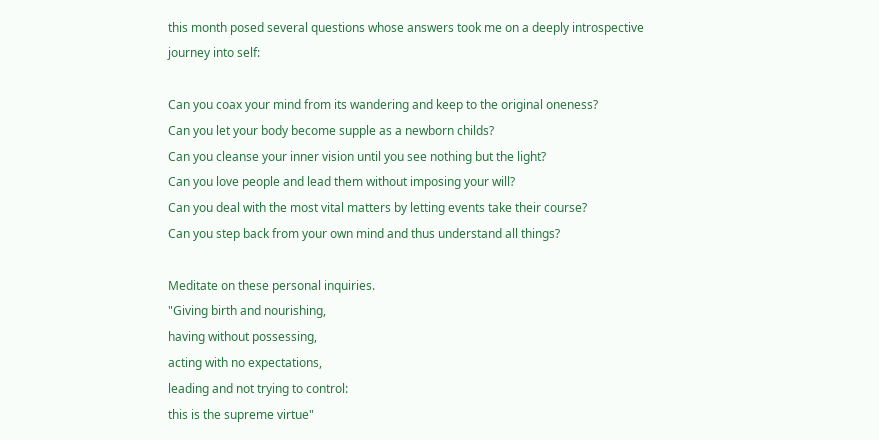this month posed several questions whose answers took me on a deeply introspective journey into self:

Can you coax your mind from its wandering and keep to the original oneness?
Can you let your body become supple as a newborn childs?
Can you cleanse your inner vision until you see nothing but the light?
Can you love people and lead them without imposing your will?
Can you deal with the most vital matters by letting events take their course?
Can you step back from your own mind and thus understand all things?

Meditate on these personal inquiries.
"Giving birth and nourishing,
having without possessing,
acting with no expectations,
leading and not trying to control:
this is the supreme virtue"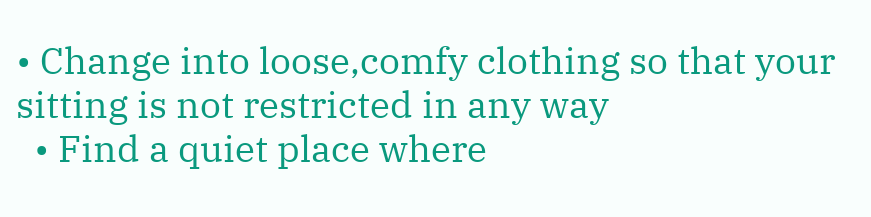• Change into loose,comfy clothing so that your sitting is not restricted in any way
  • Find a quiet place where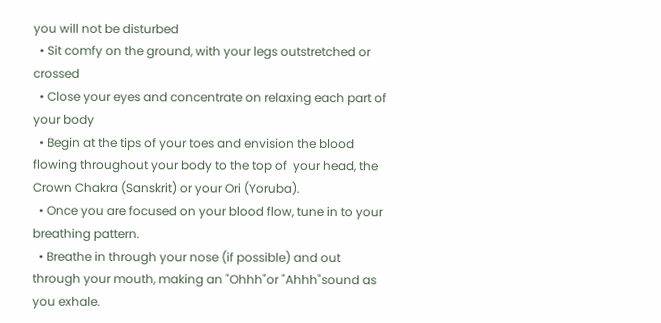you will not be disturbed
  • Sit comfy on the ground, with your legs outstretched or crossed
  • Close your eyes and concentrate on relaxing each part of your body
  • Begin at the tips of your toes and envision the blood flowing throughout your body to the top of  your head, the Crown Chakra (Sanskrit) or your Ori (Yoruba).
  • Once you are focused on your blood flow, tune in to your breathing pattern.
  • Breathe in through your nose (if possible) and out through your mouth, making an "Ohhh"or "Ahhh"sound as you exhale.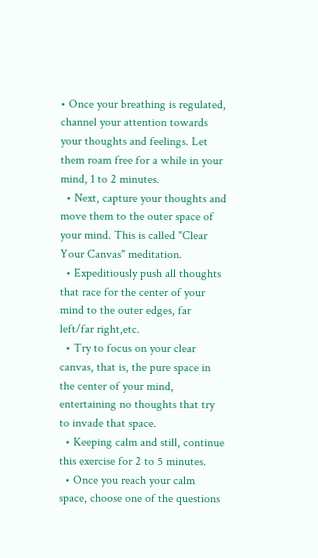• Once your breathing is regulated, channel your attention towards your thoughts and feelings. Let them roam free for a while in your mind, 1 to 2 minutes.
  • Next, capture your thoughts and move them to the outer space of your mind. This is called "Clear Your Canvas" meditation.
  • Expeditiously push all thoughts that race for the center of your mind to the outer edges, far left/far right,etc.
  • Try to focus on your clear canvas, that is, the pure space in the center of your mind, entertaining no thoughts that try to invade that space.
  • Keeping calm and still, continue this exercise for 2 to 5 minutes.
  • Once you reach your calm space, choose one of the questions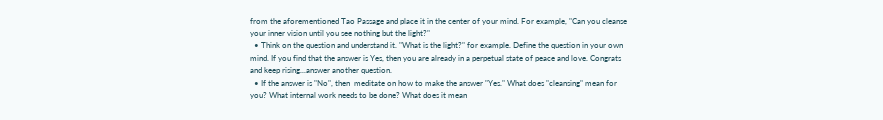from the aforementioned Tao Passage and place it in the center of your mind. For example, "Can you cleanse your inner vision until you see nothing but the light?"
  • Think on the question and understand it. "What is the light?" for example. Define the question in your own mind. If you find that the answer is Yes, then you are already in a perpetual state of peace and love. Congrats and keep rising...answer another question.
  • If the answer is "No", then  meditate on how to make the answer "Yes." What does "cleansing" mean for you? What internal work needs to be done? What does it mean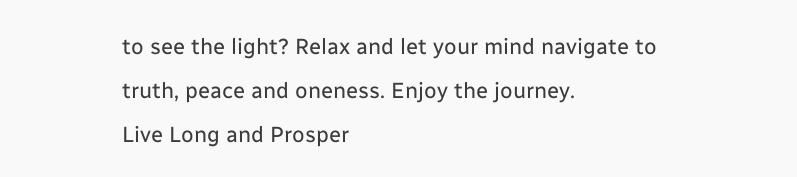to see the light? Relax and let your mind navigate to truth, peace and oneness. Enjoy the journey.
Live Long and Prosper